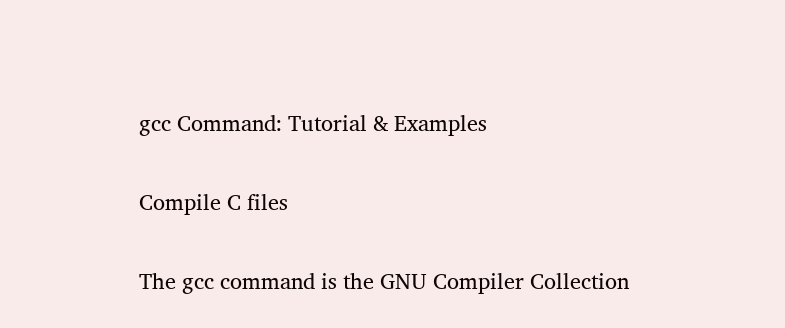gcc Command: Tutorial & Examples

Compile C files

The gcc command is the GNU Compiler Collection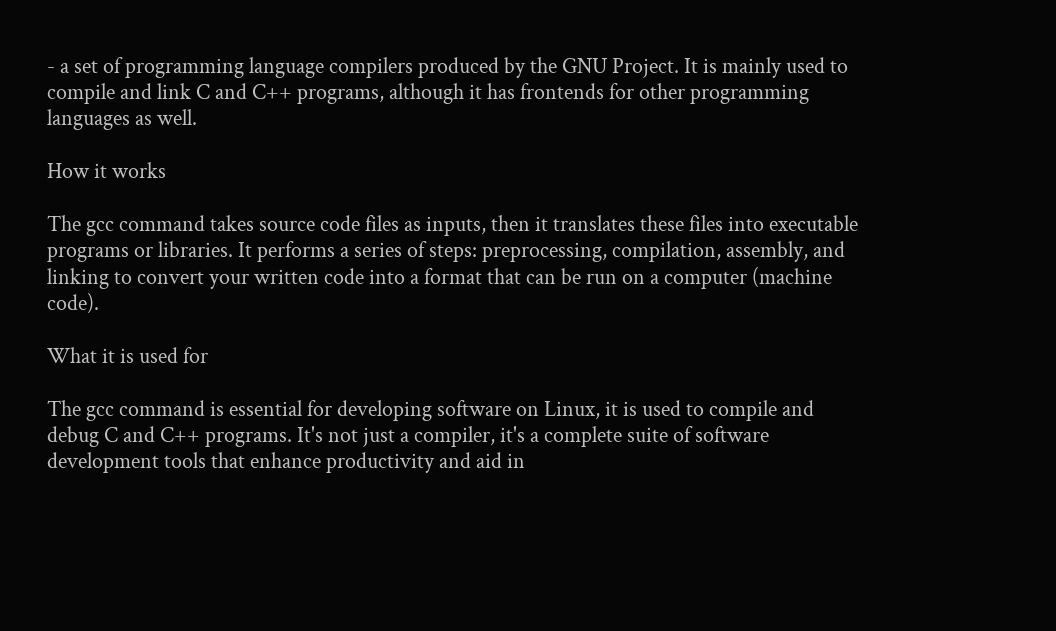- a set of programming language compilers produced by the GNU Project. It is mainly used to compile and link C and C++ programs, although it has frontends for other programming languages as well.

How it works

The gcc command takes source code files as inputs, then it translates these files into executable programs or libraries. It performs a series of steps: preprocessing, compilation, assembly, and linking to convert your written code into a format that can be run on a computer (machine code).

What it is used for

The gcc command is essential for developing software on Linux, it is used to compile and debug C and C++ programs. It's not just a compiler, it's a complete suite of software development tools that enhance productivity and aid in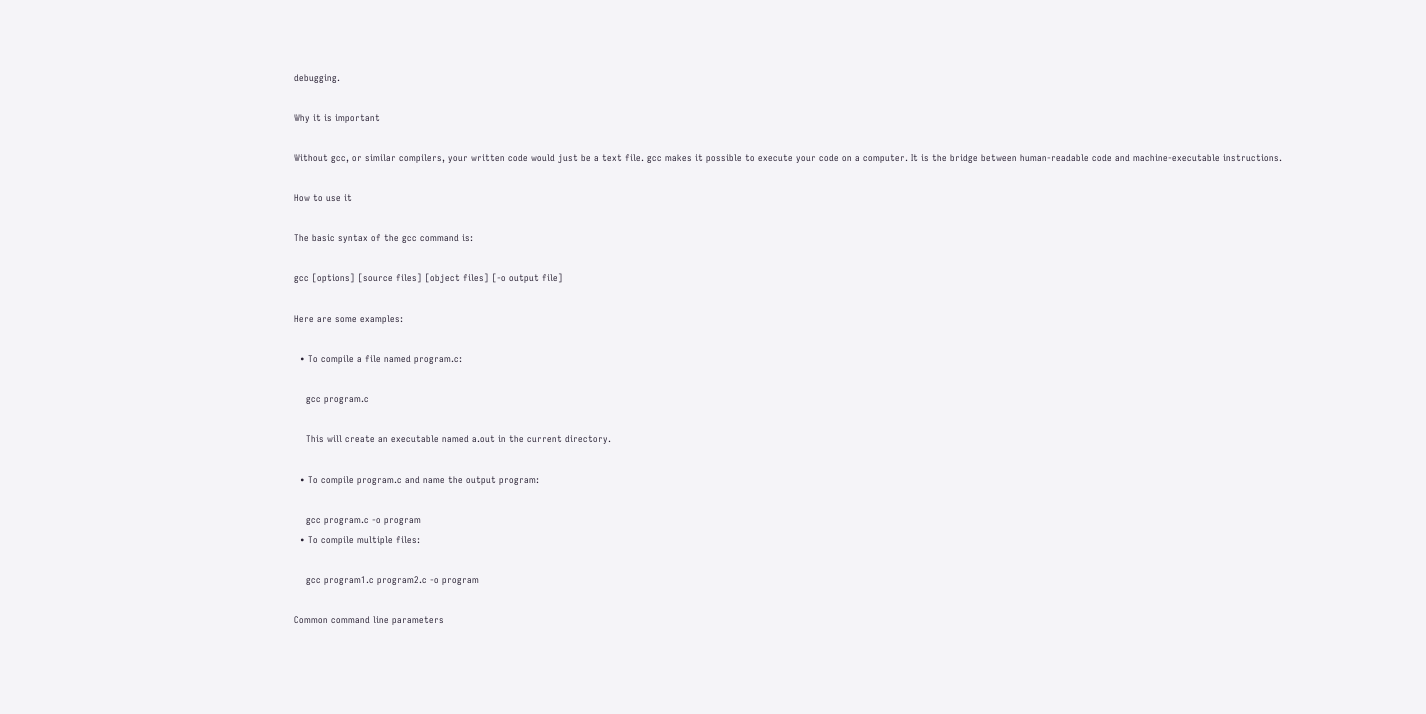debugging.

Why it is important

Without gcc, or similar compilers, your written code would just be a text file. gcc makes it possible to execute your code on a computer. It is the bridge between human-readable code and machine-executable instructions.

How to use it

The basic syntax of the gcc command is:

gcc [options] [source files] [object files] [-o output file]

Here are some examples:

  • To compile a file named program.c:

    gcc program.c

    This will create an executable named a.out in the current directory.

  • To compile program.c and name the output program:

    gcc program.c -o program
  • To compile multiple files:

    gcc program1.c program2.c -o program

Common command line parameters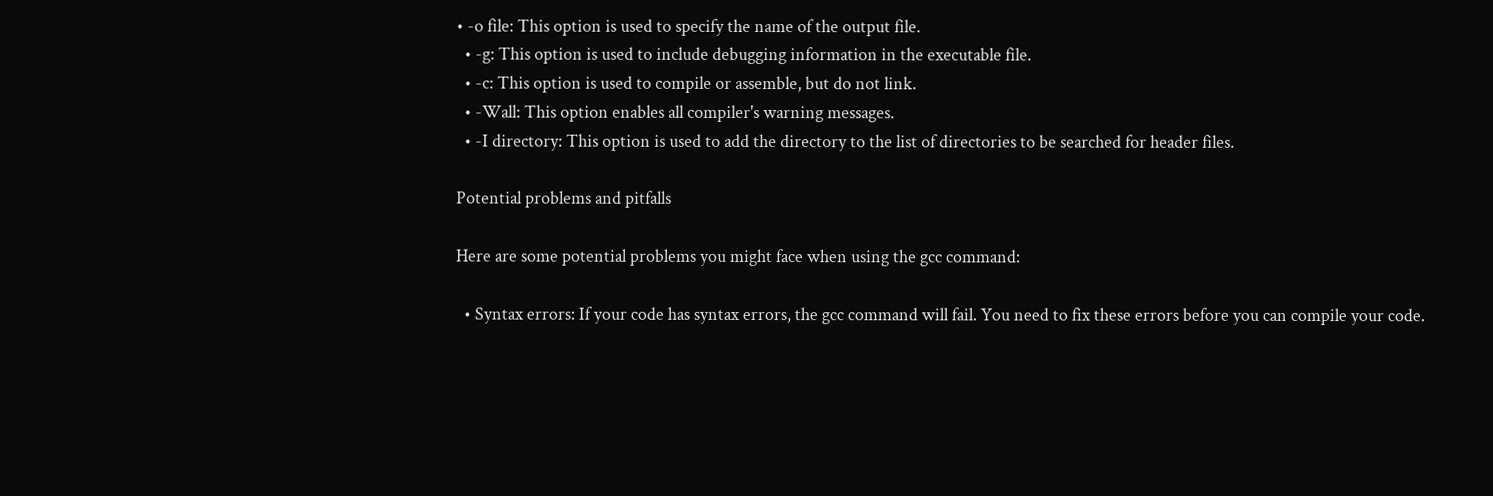• -o file: This option is used to specify the name of the output file.
  • -g: This option is used to include debugging information in the executable file.
  • -c: This option is used to compile or assemble, but do not link.
  • -Wall: This option enables all compiler's warning messages.
  • -I directory: This option is used to add the directory to the list of directories to be searched for header files.

Potential problems and pitfalls

Here are some potential problems you might face when using the gcc command:

  • Syntax errors: If your code has syntax errors, the gcc command will fail. You need to fix these errors before you can compile your code.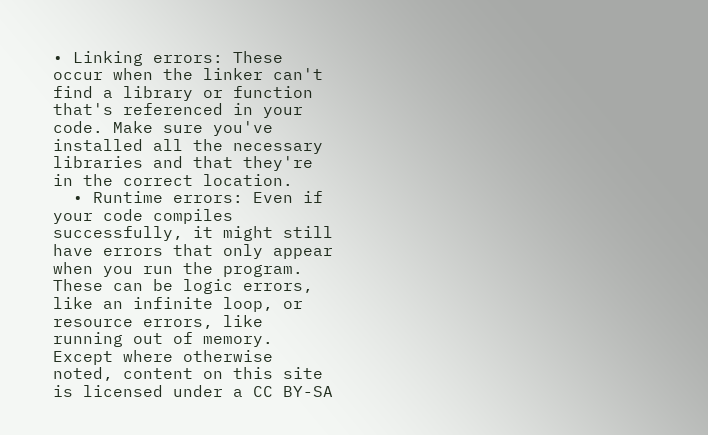• Linking errors: These occur when the linker can't find a library or function that's referenced in your code. Make sure you've installed all the necessary libraries and that they're in the correct location.
  • Runtime errors: Even if your code compiles successfully, it might still have errors that only appear when you run the program. These can be logic errors, like an infinite loop, or resource errors, like running out of memory.
Except where otherwise noted, content on this site is licensed under a CC BY-SA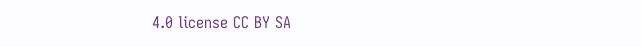4.0 license CC BY SA